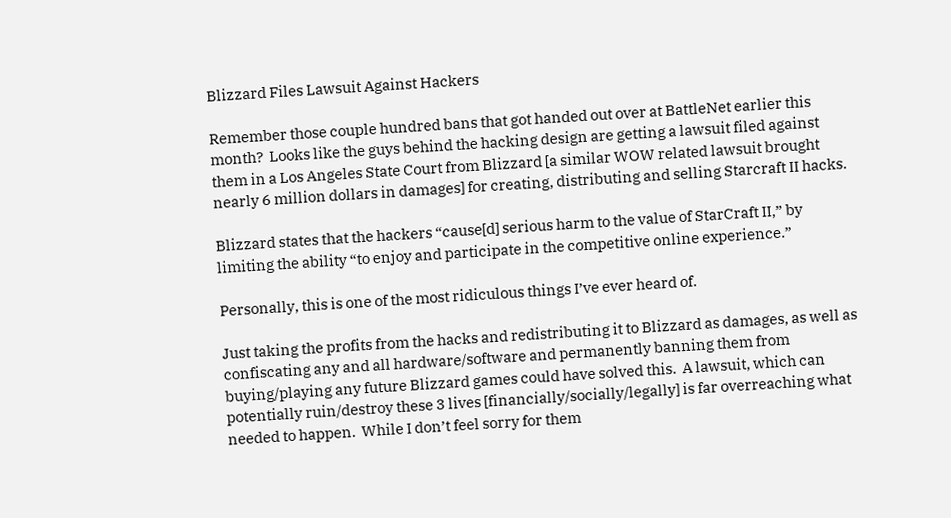Blizzard Files Lawsuit Against Hackers

Remember those couple hundred bans that got handed out over at BattleNet earlier this month?  Looks like the guys behind the hacking design are getting a lawsuit filed against them in a Los Angeles State Court from Blizzard [a similar WOW related lawsuit brought nearly 6 million dollars in damages] for creating, distributing and selling Starcraft II hacks.

Blizzard states that the hackers “cause[d] serious harm to the value of StarCraft II,” by limiting the ability “to enjoy and participate in the competitive online experience.”

Personally, this is one of the most ridiculous things I’ve ever heard of.

Just taking the profits from the hacks and redistributing it to Blizzard as damages, as well as confiscating any and all hardware/software and permanently banning them from buying/playing any future Blizzard games could have solved this.  A lawsuit, which can potentially ruin/destroy these 3 lives [financially/socially/legally] is far overreaching what needed to happen.  While I don’t feel sorry for them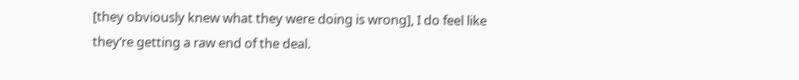[they obviously knew what they were doing is wrong], I do feel like they’re getting a raw end of the deal.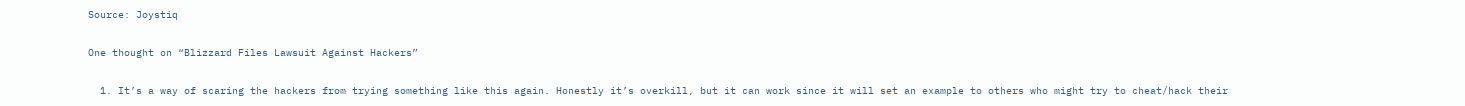Source: Joystiq

One thought on “Blizzard Files Lawsuit Against Hackers”

  1. It’s a way of scaring the hackers from trying something like this again. Honestly it’s overkill, but it can work since it will set an example to others who might try to cheat/hack their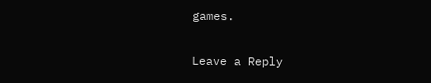games.

Leave a Reply